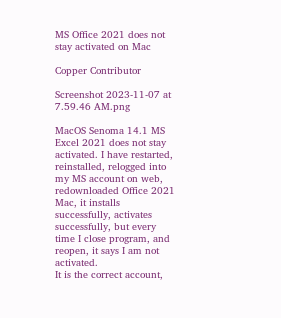MS Office 2021 does not stay activated on Mac

Copper Contributor

Screenshot 2023-11-07 at 7.59.46 AM.png

MacOS Senoma 14.1 MS Excel 2021 does not stay activated. I have restarted, reinstalled, relogged into my MS account on web, redownloaded Office 2021 Mac, it installs successfully, activates successfully, but every time I close program, and reopen, it says I am not activated.
It is the correct account,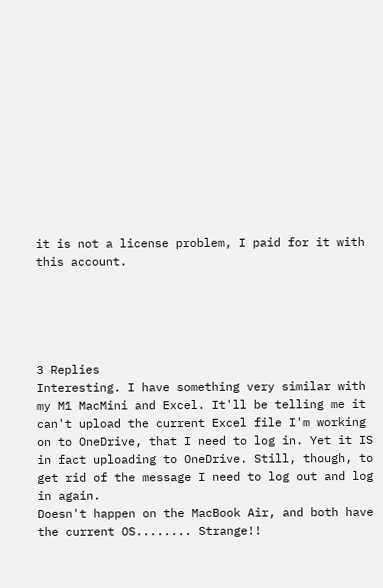it is not a license problem, I paid for it with this account.





3 Replies
Interesting. I have something very similar with my M1 MacMini and Excel. It'll be telling me it can't upload the current Excel file I'm working on to OneDrive, that I need to log in. Yet it IS in fact uploading to OneDrive. Still, though, to get rid of the message I need to log out and log in again.
Doesn't happen on the MacBook Air, and both have the current OS........ Strange!!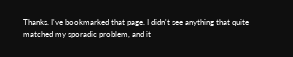Thanks. I've bookmarked that page. I didn't see anything that quite matched my sporadic problem, and it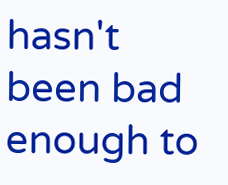hasn't been bad enough to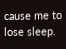cause me to lose sleep.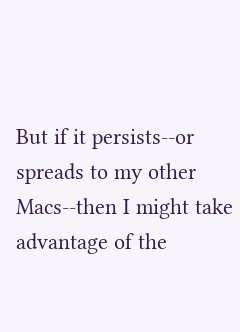But if it persists--or spreads to my other Macs--then I might take advantage of the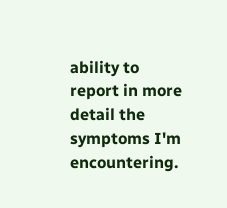ability to report in more detail the symptoms I'm encountering.